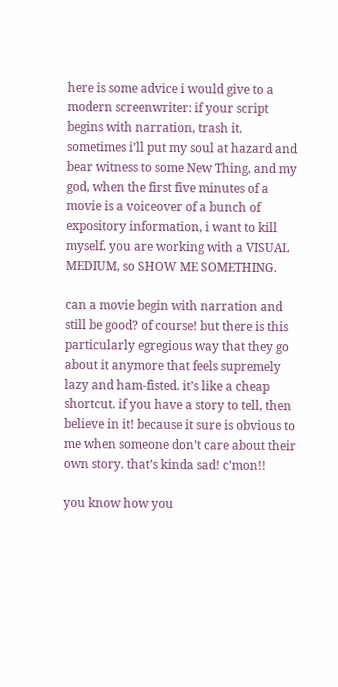here is some advice i would give to a modern screenwriter: if your script begins with narration, trash it. sometimes i’ll put my soul at hazard and bear witness to some New Thing, and my god, when the first five minutes of a movie is a voiceover of a bunch of expository information, i want to kill myself. you are working with a VISUAL MEDIUM, so SHOW ME SOMETHING.

can a movie begin with narration and still be good? of course! but there is this particularly egregious way that they go about it anymore that feels supremely lazy and ham-fisted. it’s like a cheap shortcut. if you have a story to tell, then believe in it! because it sure is obvious to me when someone don’t care about their own story. that’s kinda sad! c’mon!!

you know how you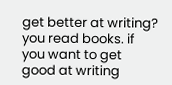get better at writing? you read books. if you want to get good at writing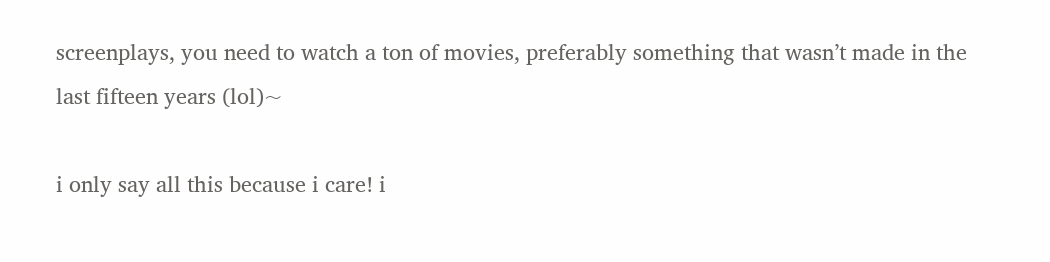screenplays, you need to watch a ton of movies, preferably something that wasn’t made in the last fifteen years (lol)~

i only say all this because i care! i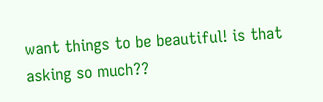want things to be beautiful! is that asking so much??